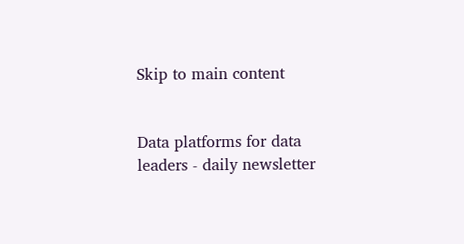Skip to main content


Data platforms for data leaders - daily newsletter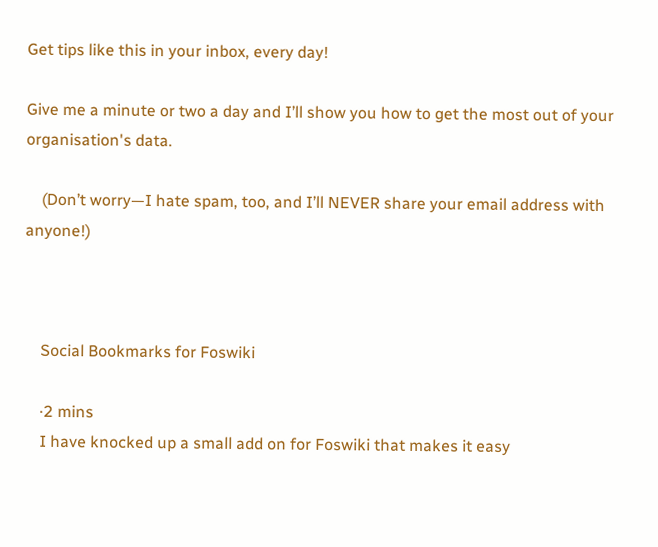Get tips like this in your inbox, every day!

Give me a minute or two a day and I’ll show you how to get the most out of your organisation's data.

    (Don’t worry—I hate spam, too, and I’ll NEVER share your email address with anyone!)



    Social Bookmarks for Foswiki

    ·2 mins
    I have knocked up a small add on for Foswiki that makes it easy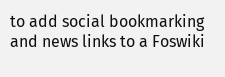to add social bookmarking and news links to a Foswiki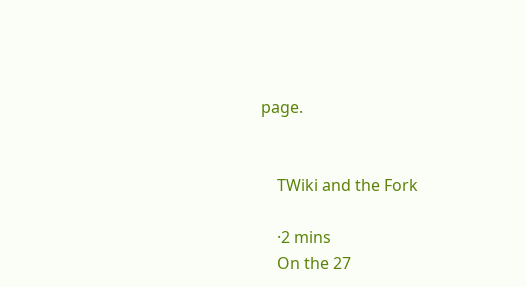page.


    TWiki and the Fork

    ·2 mins
    On the 27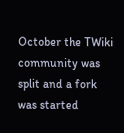October the TWiki community was split and a fork was started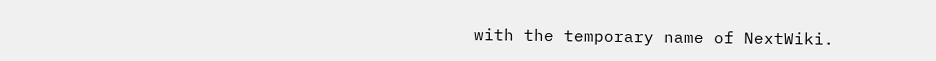with the temporary name of NextWiki.